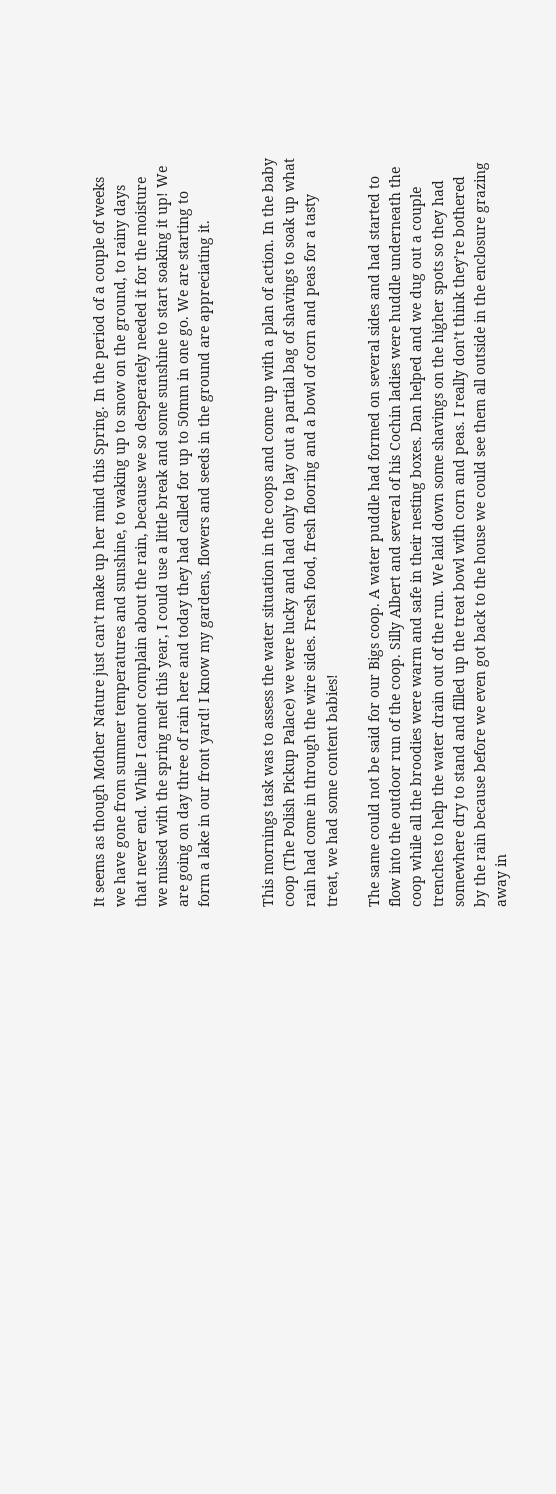It seems as though Mother Nature just can’t make up her mind this Spring. In the period of a couple of weeks we have gone from summer temperatures and sunshine, to waking up to snow on the ground, to rainy days that never end. While I cannot complain about the rain, because we so desperately needed it for the moisture we missed with the spring melt this year, I could use a little break and some sunshine to start soaking it up! We are going on day three of rain here and today they had called for up to 50mm in one go. We are starting to form a lake in our front yard! I know my gardens, flowers and seeds in the ground are appreciating it.


This mornings task was to assess the water situation in the coops and come up with a plan of action. In the baby coop (The Polish Pickup Palace) we were lucky and had only to lay out a partial bag of shavings to soak up what rain had come in through the wire sides. Fresh food, fresh flooring and a bowl of corn and peas for a tasty treat, we had some content babies!

The same could not be said for our Bigs coop. A water puddle had formed on several sides and had started to flow into the outdoor run of the coop. Silly Albert and several of his Cochin ladies were huddle underneath the coop while all the broodies were warm and safe in their nesting boxes. Dan helped and we dug out a couple trenches to help the water drain out of the run. We laid down some shavings on the higher spots so they had somewhere dry to stand and filled up the treat bowl with corn and peas. I really don’t think they’re bothered by the rain because before we even got back to the house we could see them all outside in the enclosure grazing away in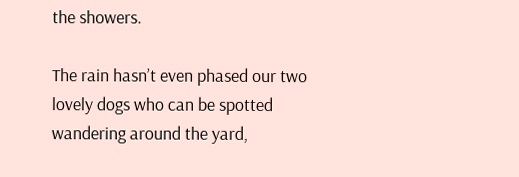the showers.

The rain hasn’t even phased our two lovely dogs who can be spotted wandering around the yard,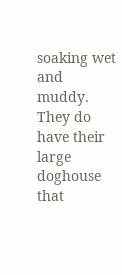soaking wet and muddy. They do have their large doghouse that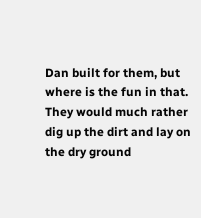Dan built for them, but where is the fun in that. They would much rather dig up the dirt and lay on the dry ground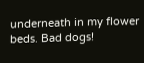underneath in my flower beds. Bad dogs!